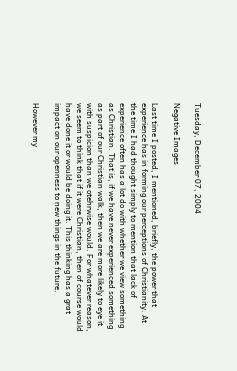Tuesday, December 07, 2004

Negative Images

Last time I posted, I mentioned, briefly, the power that experience has in forming our perceptions of Christianity. At the time I had thought simply to mention that lack of experience often has a lot do with whether we view something as Christian. That is, if we have never experienced something as part of our Christian walk, then we are more likely to eye it with suspicion than we otehrwise would. For whatever reason, we seem to think that if it were Christian, then of course would have done it or would be doing it. This thinking has a grat impact on our openness to new things in the future.

However my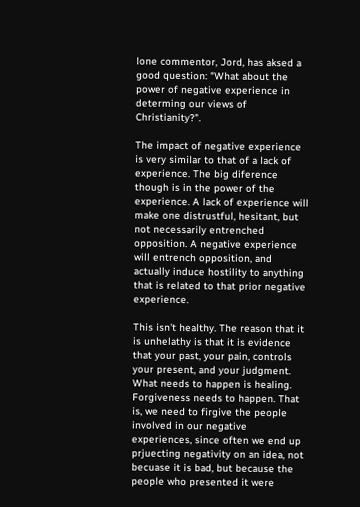lone commentor, Jord, has aksed a good question: "What about the power of negative experience in determing our views of Christianity?".

The impact of negative experience is very similar to that of a lack of experience. The big diference though is in the power of the experience. A lack of experience will make one distrustful, hesitant, but not necessarily entrenched opposition. A negative experience will entrench opposition, and actually induce hostility to anything that is related to that prior negative experience.

This isn't healthy. The reason that it is unhelathy is that it is evidence that your past, your pain, controls your present, and your judgment. What needs to happen is healing. Forgiveness needs to happen. That is, we need to firgive the people involved in our negative experiences, since often we end up prjuecting negativity on an idea, not becuase it is bad, but because the people who presented it were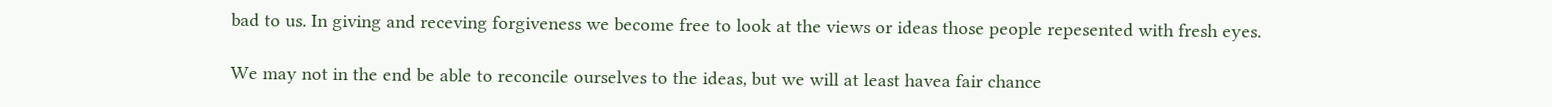bad to us. In giving and receving forgiveness we become free to look at the views or ideas those people repesented with fresh eyes.

We may not in the end be able to reconcile ourselves to the ideas, but we will at least havea fair chance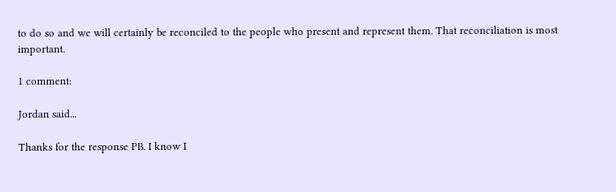to do so and we will certainly be reconciled to the people who present and represent them. That reconciliation is most important.

1 comment:

Jordan said...

Thanks for the response PB. I know I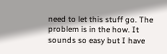need to let this stuff go. The problem is in the how. It sounds so easy but I have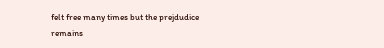felt free many times but the prejdudice remains